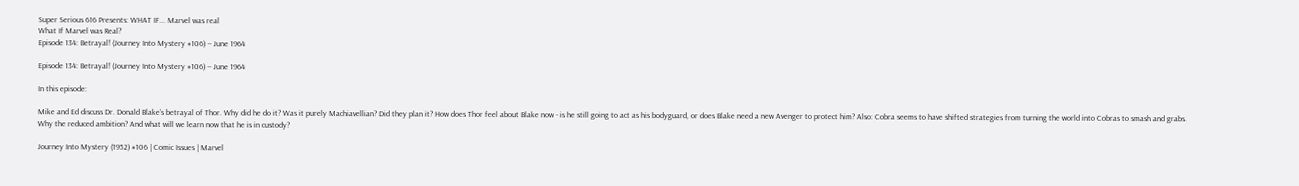Super Serious 616 Presents: WHAT IF... Marvel was real
What If Marvel was Real?
Episode 134: Betrayal! (Journey Into Mystery #106) -- June 1964

Episode 134: Betrayal! (Journey Into Mystery #106) -- June 1964

In this episode:

Mike and Ed discuss Dr. Donald Blake’s betrayal of Thor. Why did he do it? Was it purely Machiavellian? Did they plan it? How does Thor feel about Blake now - is he still going to act as his bodyguard, or does Blake need a new Avenger to protect him? Also: Cobra seems to have shifted strategies from turning the world into Cobras to smash and grabs. Why the reduced ambition? And what will we learn now that he is in custody?

Journey Into Mystery (1952) #106 | Comic Issues | Marvel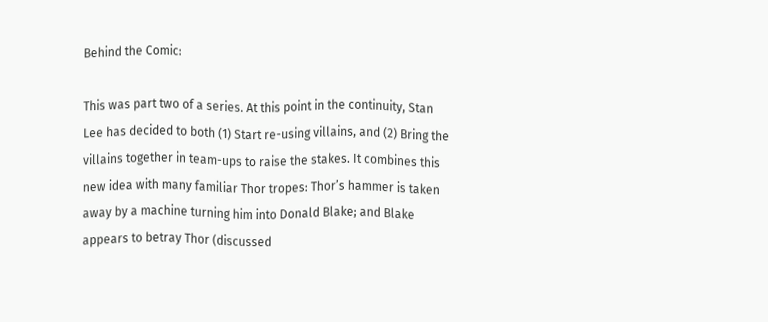Behind the Comic:

This was part two of a series. At this point in the continuity, Stan Lee has decided to both (1) Start re-using villains, and (2) Bring the villains together in team-ups to raise the stakes. It combines this new idea with many familiar Thor tropes: Thor’s hammer is taken away by a machine turning him into Donald Blake; and Blake appears to betray Thor (discussed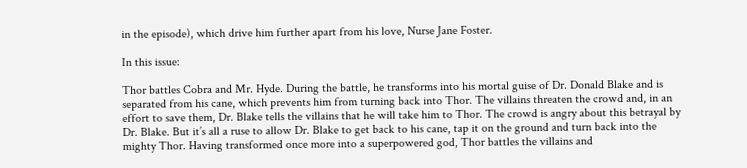in the episode), which drive him further apart from his love, Nurse Jane Foster.

In this issue:

Thor battles Cobra and Mr. Hyde. During the battle, he transforms into his mortal guise of Dr. Donald Blake and is separated from his cane, which prevents him from turning back into Thor. The villains threaten the crowd and, in an effort to save them, Dr. Blake tells the villains that he will take him to Thor. The crowd is angry about this betrayal by Dr. Blake. But it’s all a ruse to allow Dr. Blake to get back to his cane, tap it on the ground and turn back into the mighty Thor. Having transformed once more into a superpowered god, Thor battles the villains and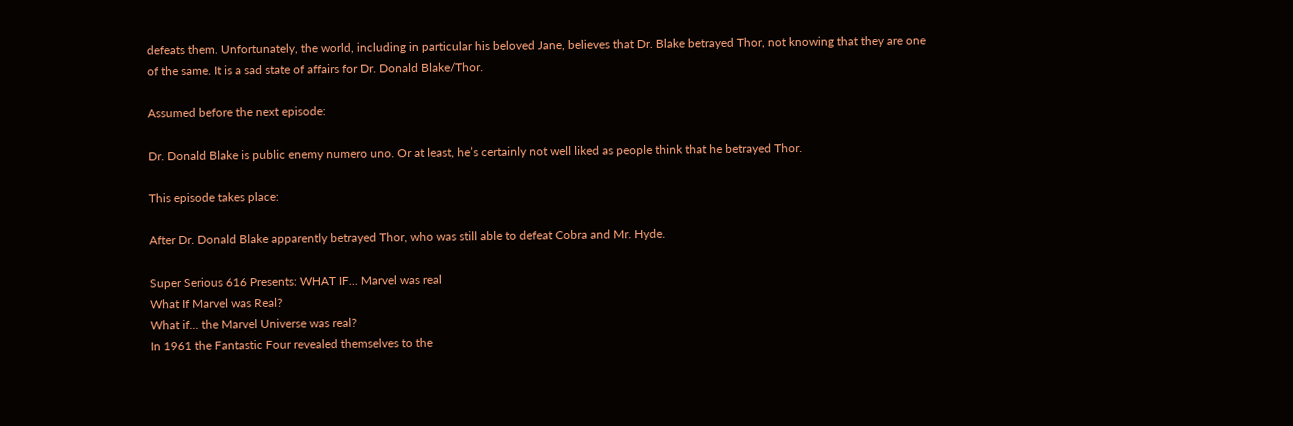defeats them. Unfortunately, the world, including in particular his beloved Jane, believes that Dr. Blake betrayed Thor, not knowing that they are one of the same. It is a sad state of affairs for Dr. Donald Blake/Thor.

Assumed before the next episode:

Dr. Donald Blake is public enemy numero uno. Or at least, he’s certainly not well liked as people think that he betrayed Thor.

This episode takes place:

After Dr. Donald Blake apparently betrayed Thor, who was still able to defeat Cobra and Mr. Hyde.

Super Serious 616 Presents: WHAT IF... Marvel was real
What If Marvel was Real?
What if... the Marvel Universe was real?
In 1961 the Fantastic Four revealed themselves to the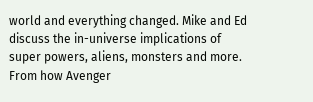world and everything changed. Mike and Ed discuss the in-universe implications of super powers, aliens, monsters and more. From how Avenger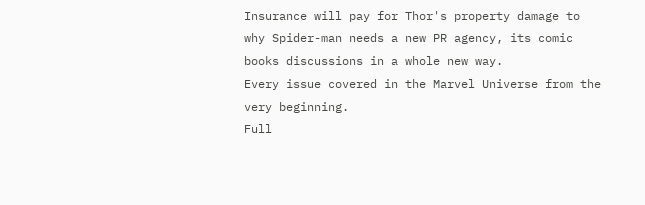Insurance will pay for Thor's property damage to why Spider-man needs a new PR agency, its comic books discussions in a whole new way.
Every issue covered in the Marvel Universe from the very beginning.
Full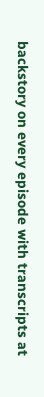backstory on every episode with transcripts at